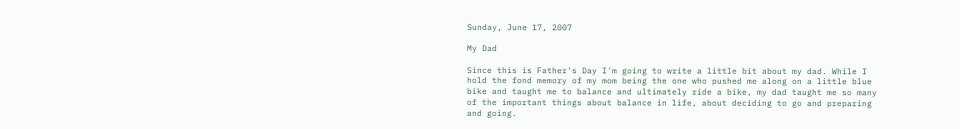Sunday, June 17, 2007

My Dad

Since this is Father's Day I'm going to write a little bit about my dad. While I hold the fond memory of my mom being the one who pushed me along on a little blue bike and taught me to balance and ultimately ride a bike, my dad taught me so many of the important things about balance in life, about deciding to go and preparing and going.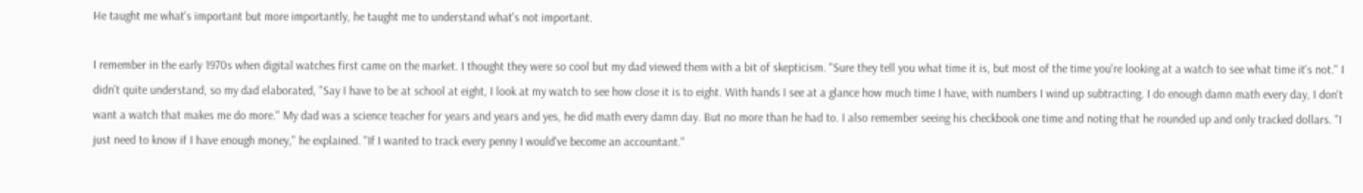He taught me what's important but more importantly, he taught me to understand what's not important.

I remember in the early 1970s when digital watches first came on the market. I thought they were so cool but my dad viewed them with a bit of skepticism. "Sure they tell you what time it is, but most of the time you're looking at a watch to see what time it's not." I didn't quite understand, so my dad elaborated, "Say I have to be at school at eight, I look at my watch to see how close it is to eight. With hands I see at a glance how much time I have, with numbers I wind up subtracting. I do enough damn math every day, I don't want a watch that makes me do more." My dad was a science teacher for years and years and yes, he did math every damn day. But no more than he had to. I also remember seeing his checkbook one time and noting that he rounded up and only tracked dollars. "I just need to know if I have enough money," he explained. "If I wanted to track every penny I would've become an accountant."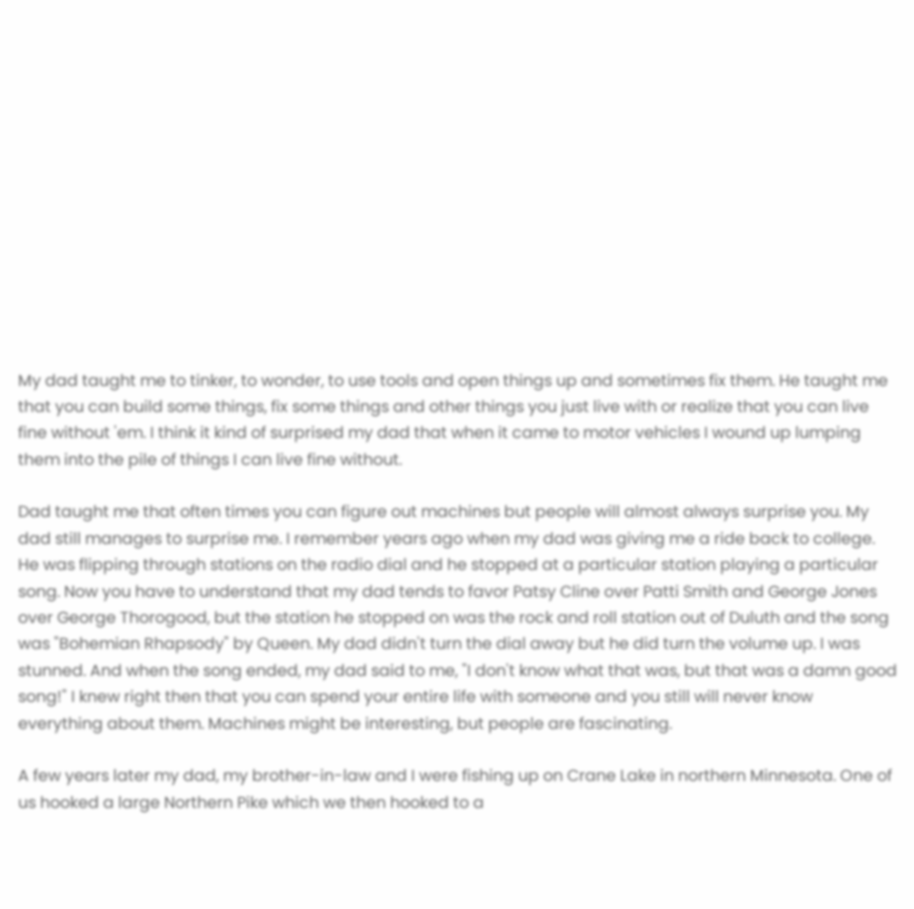My dad taught me to tinker, to wonder, to use tools and open things up and sometimes fix them. He taught me that you can build some things, fix some things and other things you just live with or realize that you can live fine without 'em. I think it kind of surprised my dad that when it came to motor vehicles I wound up lumping them into the pile of things I can live fine without.

Dad taught me that often times you can figure out machines but people will almost always surprise you. My dad still manages to surprise me. I remember years ago when my dad was giving me a ride back to college. He was flipping through stations on the radio dial and he stopped at a particular station playing a particular song. Now you have to understand that my dad tends to favor Patsy Cline over Patti Smith and George Jones over George Thorogood, but the station he stopped on was the rock and roll station out of Duluth and the song was "Bohemian Rhapsody" by Queen. My dad didn't turn the dial away but he did turn the volume up. I was stunned. And when the song ended, my dad said to me, "I don't know what that was, but that was a damn good song!" I knew right then that you can spend your entire life with someone and you still will never know everything about them. Machines might be interesting, but people are fascinating.

A few years later my dad, my brother-in-law and I were fishing up on Crane Lake in northern Minnesota. One of us hooked a large Northern Pike which we then hooked to a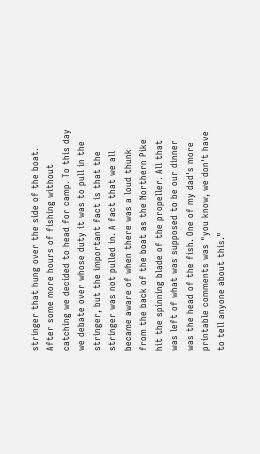stringer that hung over the side of the boat. After some more hours of fishing without catching we decided to head for camp. To this day we debate over whose duty it was to pull in the stringer, but the important fact is that the stringer was not pulled in. A fact that we all became aware of when there was a loud thunk from the back of the boat as the Northern Pike hit the spinning blade of the propeller. All that was left of what was supposed to be our dinner was the head of the fish. One of my dad's more printable comments was "you know, we don't have to tell anyone about this."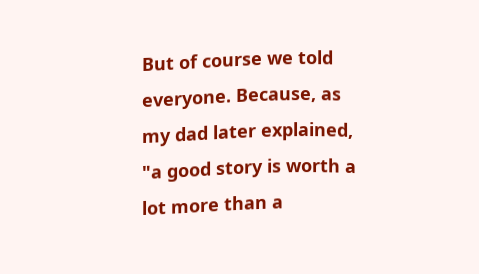But of course we told everyone. Because, as my dad later explained, "a good story is worth a lot more than a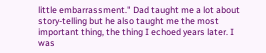little embarrassment." Dad taught me a lot about story-telling but he also taught me the most important thing, the thing I echoed years later. I was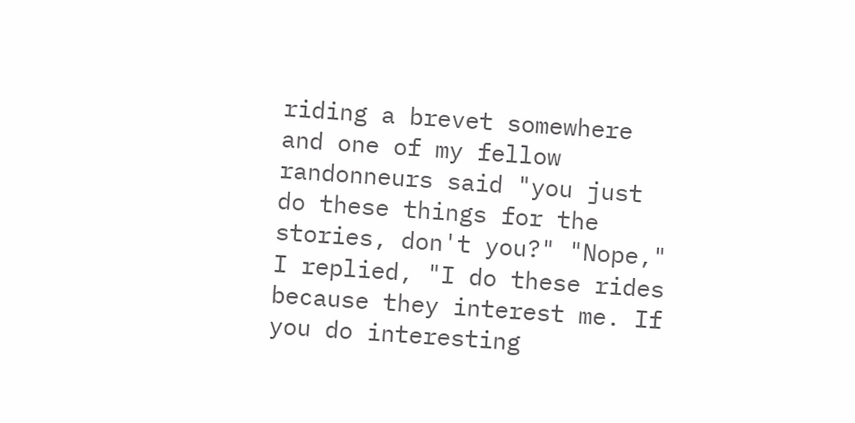riding a brevet somewhere and one of my fellow randonneurs said "you just do these things for the stories, don't you?" "Nope," I replied, "I do these rides because they interest me. If you do interesting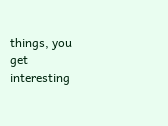things, you get interesting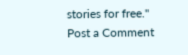stories for free."
Post a Comment